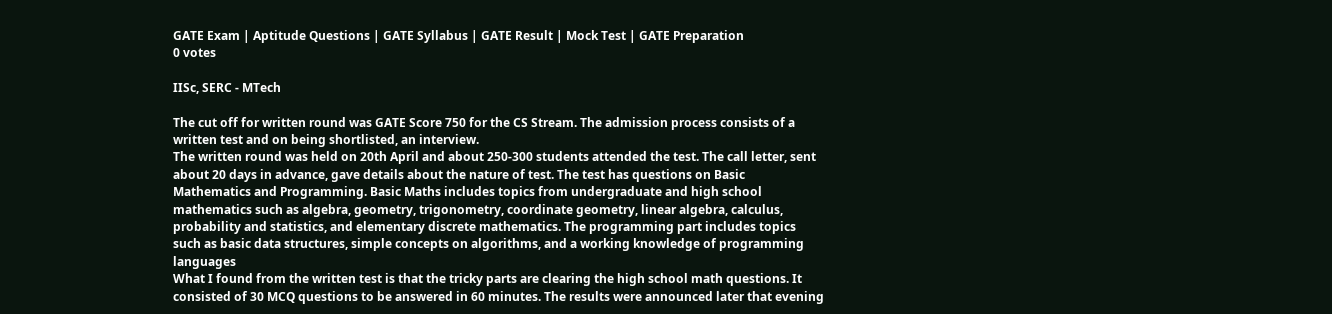GATE Exam | Aptitude Questions | GATE Syllabus | GATE Result | Mock Test | GATE Preparation
0 votes

IISc, SERC - MTech

The cut off for written round was GATE Score 750 for the CS Stream. The admission process consists of a written test and on being shortlisted, an interview.
The written round was held on 20th April and about 250-300 students attended the test. The call letter, sent about 20 days in advance, gave details about the nature of test. The test has questions on Basic Mathematics and Programming. Basic Maths includes topics from undergraduate and high school mathematics such as algebra, geometry, trigonometry, coordinate geometry, linear algebra, calculus, probability and statistics, and elementary discrete mathematics. The programming part includes topics such as basic data structures, simple concepts on algorithms, and a working knowledge of programming languages
What I found from the written test is that the tricky parts are clearing the high school math questions. It consisted of 30 MCQ questions to be answered in 60 minutes. The results were announced later that evening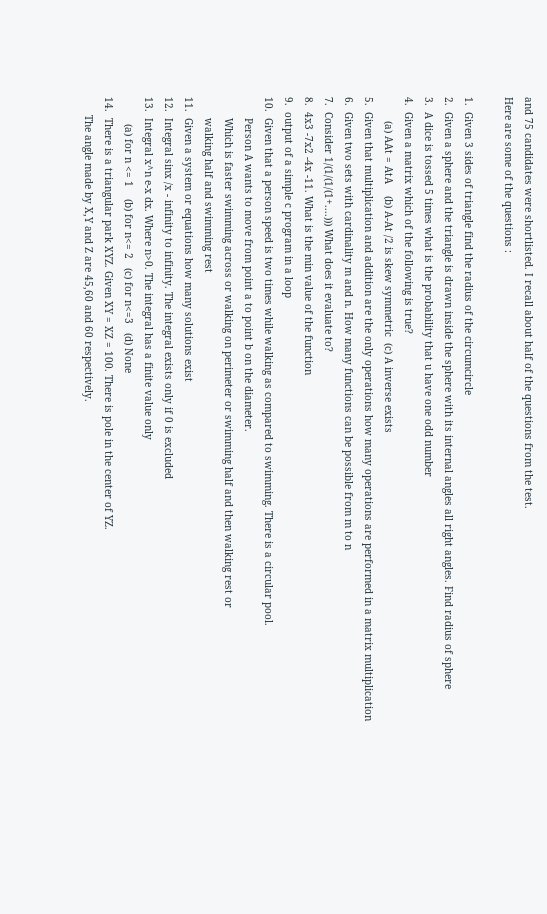and 75 candidates were shortlisted. I recall about half of the questions from the test.
Here are some of the questions :

1.  Given 3 sides of triangle find the radius of the circumcircle
2.  Given a sphere and the triangle is drawn inside the sphere with its internal angles all right angles. Find radius of sphere
3.  A dice is tossed 5 times what is the probability that u have one odd number
4.  Given a matrix which of the following is true?
        (a) AAt = AtA    (b) A-At /2 is skew symmetric  (c) A inverse exists
5.  Given that multiplication and addition are the only operations how many operations are performed in a matrix multiplication
6.  Given two sets with cardinality m and n. How many functions can be possible from m to n
7.  Consider 1/(1/(1/(1+....))) What does it evaluate to?
8.  4x3 -7x2 -4x -11. What is the min value of the function
9.  output of a simple c program in a loop
10.  Given that a person speed is two times while walking as compared to swimming. There is a circular pool.
       Person A wants to move from point a to point b on the diameter.
       Which is faster swimming across or walking on perimeter or swimming half and then walking rest or
       walking half and swimming rest
11.  Given a system or equations how many solutions exist
12.  Integral sinx /x - infinity to infinity. The integral exists only if 0 is excluded
13.  Integral x^n e-x dx. Where n>0. The integral has a finite value only
         (a) for n <= 1    (b) for n<= 2   (c) for n<=3   (d) None
14.  There is a triangular park XYZ. Given XY = XZ = 100. There is pole in the center of YZ.
      The angle made by X,Y and Z are 45,60 and 60 respectively.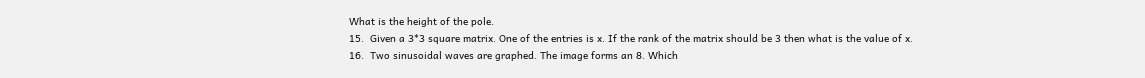What is the height of the pole.
15.  Given a 3*3 square matrix. One of the entries is x. If the rank of the matrix should be 3 then what is the value of x.
16.  Two sinusoidal waves are graphed. The image forms an 8. Which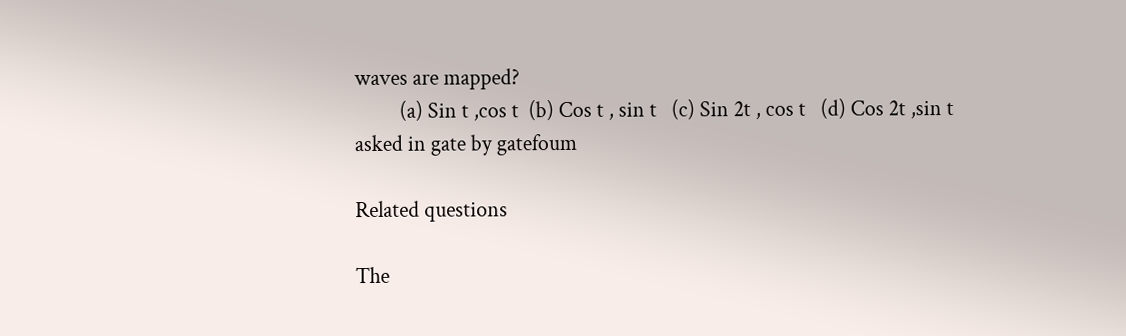waves are mapped?
         (a) Sin t ,cos t  (b) Cos t , sin t   (c) Sin 2t , cos t   (d) Cos 2t ,sin t
asked in gate by gatefoum

Related questions

The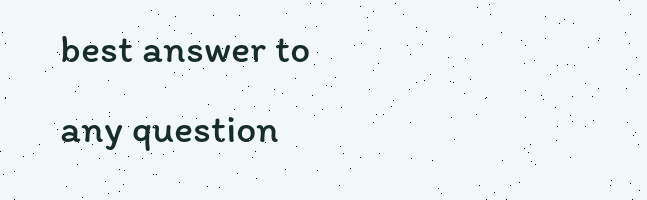best answer to any question